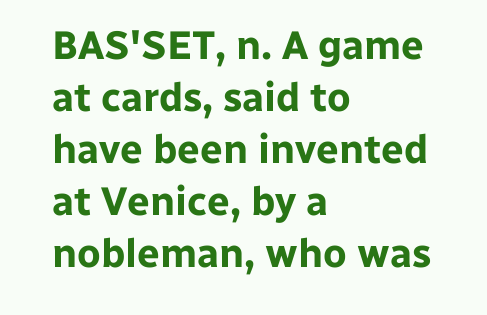BAS'SET, n. A game at cards, said to have been invented at Venice, by a nobleman, who was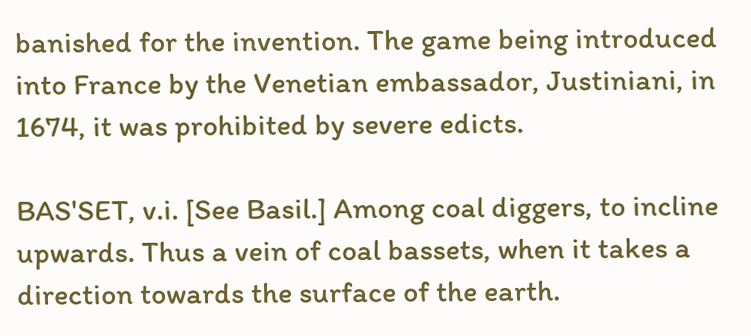banished for the invention. The game being introduced into France by the Venetian embassador, Justiniani, in 1674, it was prohibited by severe edicts.

BAS'SET, v.i. [See Basil.] Among coal diggers, to incline upwards. Thus a vein of coal bassets, when it takes a direction towards the surface of the earth.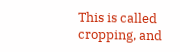This is called cropping, and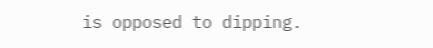is opposed to dipping.